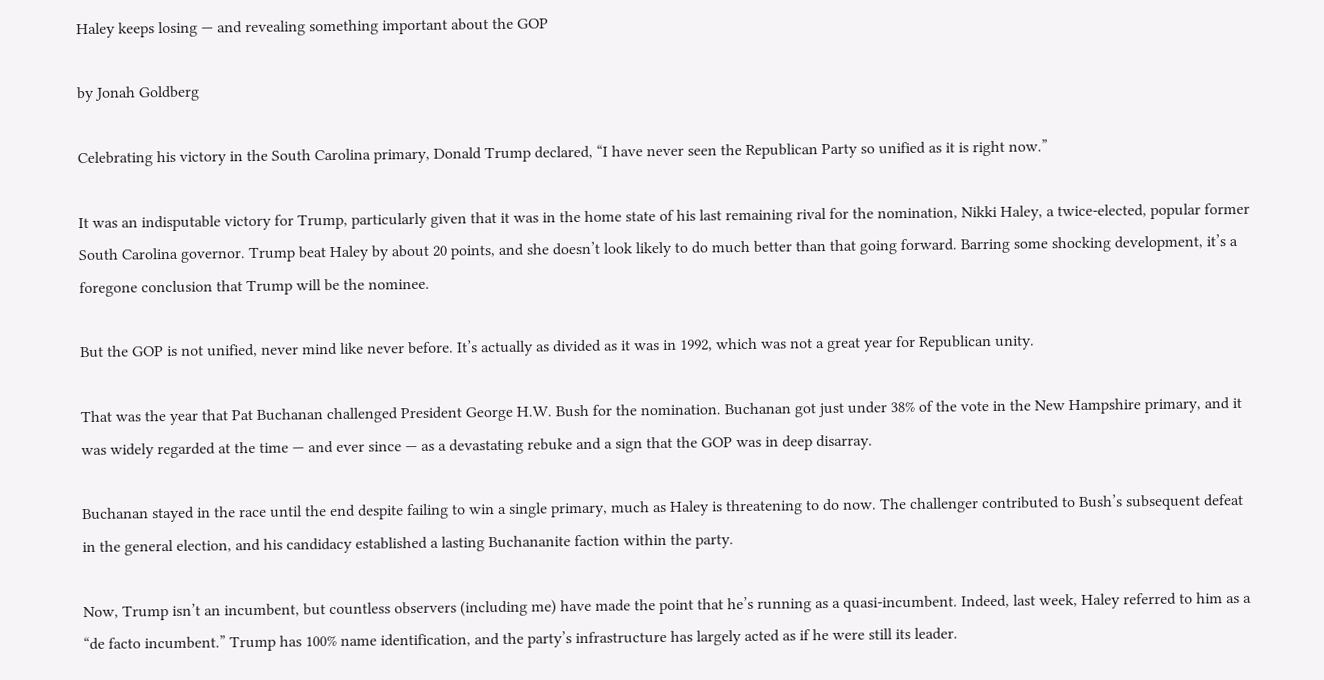Haley keeps losing — and revealing something important about the GOP

by Jonah Goldberg

Celebrating his victory in the South Carolina primary, Donald Trump declared, “I have never seen the Republican Party so unified as it is right now.”

It was an indisputable victory for Trump, particularly given that it was in the home state of his last remaining rival for the nomination, Nikki Haley, a twice-elected, popular former South Carolina governor. Trump beat Haley by about 20 points, and she doesn’t look likely to do much better than that going forward. Barring some shocking development, it’s a foregone conclusion that Trump will be the nominee.

But the GOP is not unified, never mind like never before. It’s actually as divided as it was in 1992, which was not a great year for Republican unity.

That was the year that Pat Buchanan challenged President George H.W. Bush for the nomination. Buchanan got just under 38% of the vote in the New Hampshire primary, and it was widely regarded at the time — and ever since — as a devastating rebuke and a sign that the GOP was in deep disarray.

Buchanan stayed in the race until the end despite failing to win a single primary, much as Haley is threatening to do now. The challenger contributed to Bush’s subsequent defeat in the general election, and his candidacy established a lasting Buchananite faction within the party.

Now, Trump isn’t an incumbent, but countless observers (including me) have made the point that he’s running as a quasi-incumbent. Indeed, last week, Haley referred to him as a “de facto incumbent.” Trump has 100% name identification, and the party’s infrastructure has largely acted as if he were still its leader.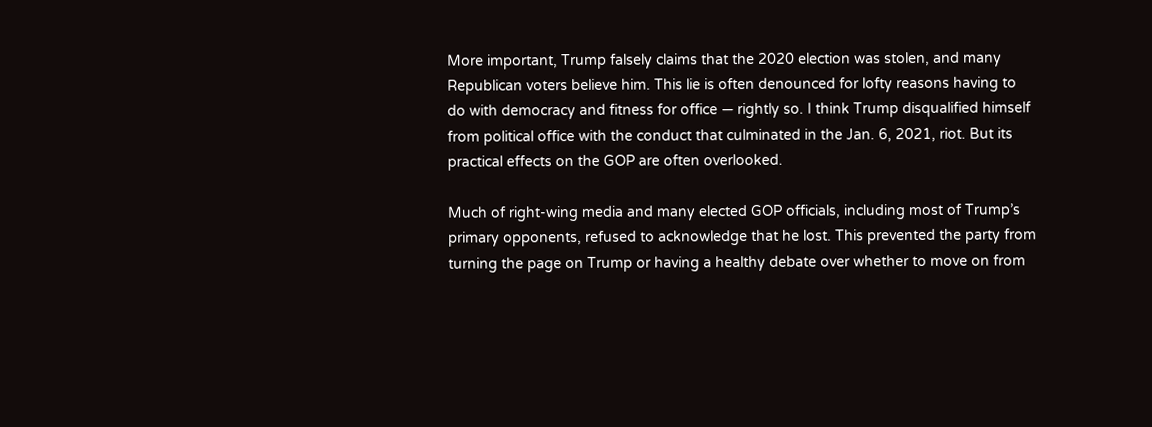More important, Trump falsely claims that the 2020 election was stolen, and many Republican voters believe him. This lie is often denounced for lofty reasons having to do with democracy and fitness for office — rightly so. I think Trump disqualified himself from political office with the conduct that culminated in the Jan. 6, 2021, riot. But its practical effects on the GOP are often overlooked.

Much of right-wing media and many elected GOP officials, including most of Trump’s primary opponents, refused to acknowledge that he lost. This prevented the party from turning the page on Trump or having a healthy debate over whether to move on from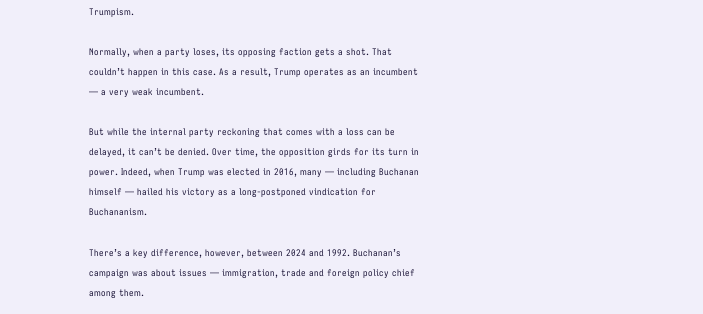Trumpism.

Normally, when a party loses, its opposing faction gets a shot. That couldn’t happen in this case. As a result, Trump operates as an incumbent — a very weak incumbent.

But while the internal party reckoning that comes with a loss can be delayed, it can’t be denied. Over time, the opposition girds for its turn in power. Indeed, when Trump was elected in 2016, many — including Buchanan himself — hailed his victory as a long-postponed vindication for Buchananism.

There’s a key difference, however, between 2024 and 1992. Buchanan’s campaign was about issues — immigration, trade and foreign policy chief among them.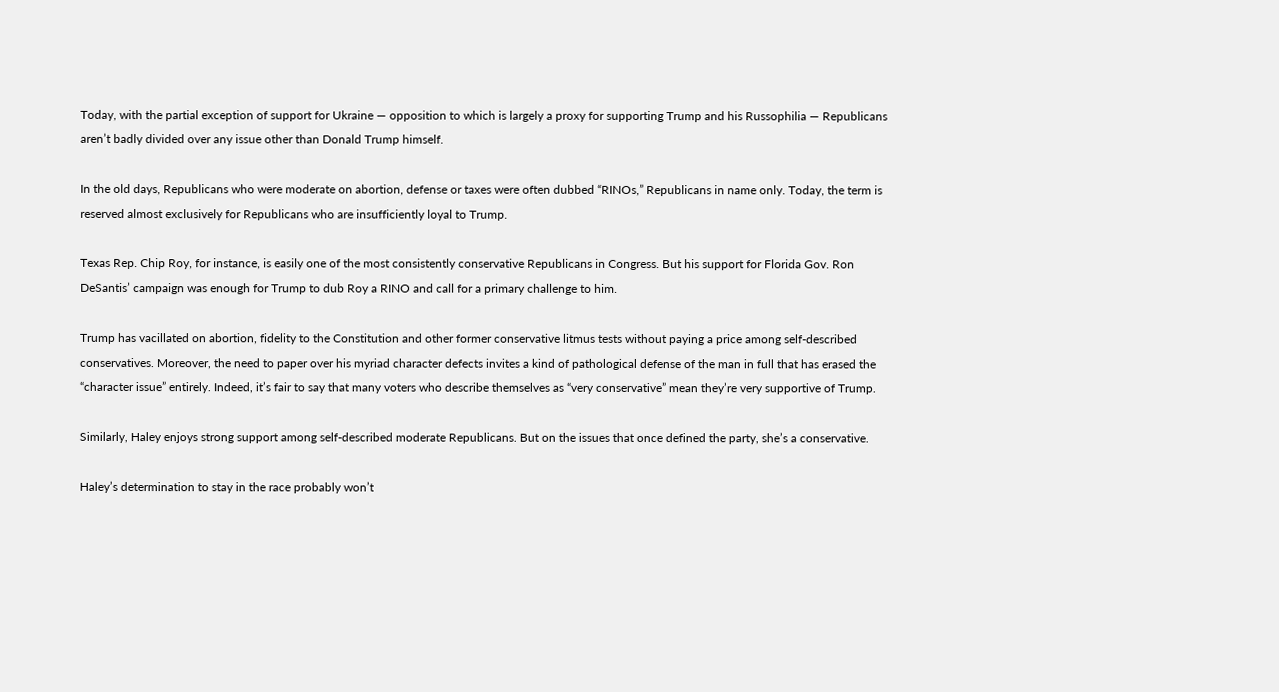Today, with the partial exception of support for Ukraine — opposition to which is largely a proxy for supporting Trump and his Russophilia — Republicans aren’t badly divided over any issue other than Donald Trump himself.

In the old days, Republicans who were moderate on abortion, defense or taxes were often dubbed “RINOs,” Republicans in name only. Today, the term is reserved almost exclusively for Republicans who are insufficiently loyal to Trump.

Texas Rep. Chip Roy, for instance, is easily one of the most consistently conservative Republicans in Congress. But his support for Florida Gov. Ron DeSantis’ campaign was enough for Trump to dub Roy a RINO and call for a primary challenge to him.

Trump has vacillated on abortion, fidelity to the Constitution and other former conservative litmus tests without paying a price among self-described conservatives. Moreover, the need to paper over his myriad character defects invites a kind of pathological defense of the man in full that has erased the “character issue” entirely. Indeed, it’s fair to say that many voters who describe themselves as “very conservative” mean they’re very supportive of Trump.

Similarly, Haley enjoys strong support among self-described moderate Republicans. But on the issues that once defined the party, she’s a conservative.

Haley’s determination to stay in the race probably won’t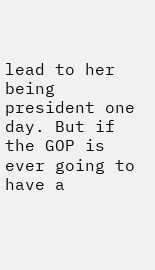lead to her being president one day. But if the GOP is ever going to have a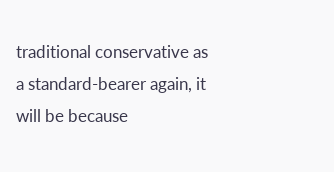traditional conservative as a standard-bearer again, it will be because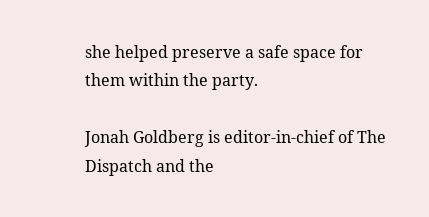she helped preserve a safe space for them within the party.

Jonah Goldberg is editor-in-chief of The Dispatch and the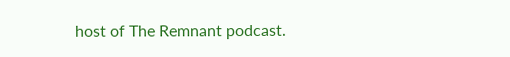host of The Remnant podcast.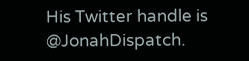His Twitter handle is @JonahDispatch.